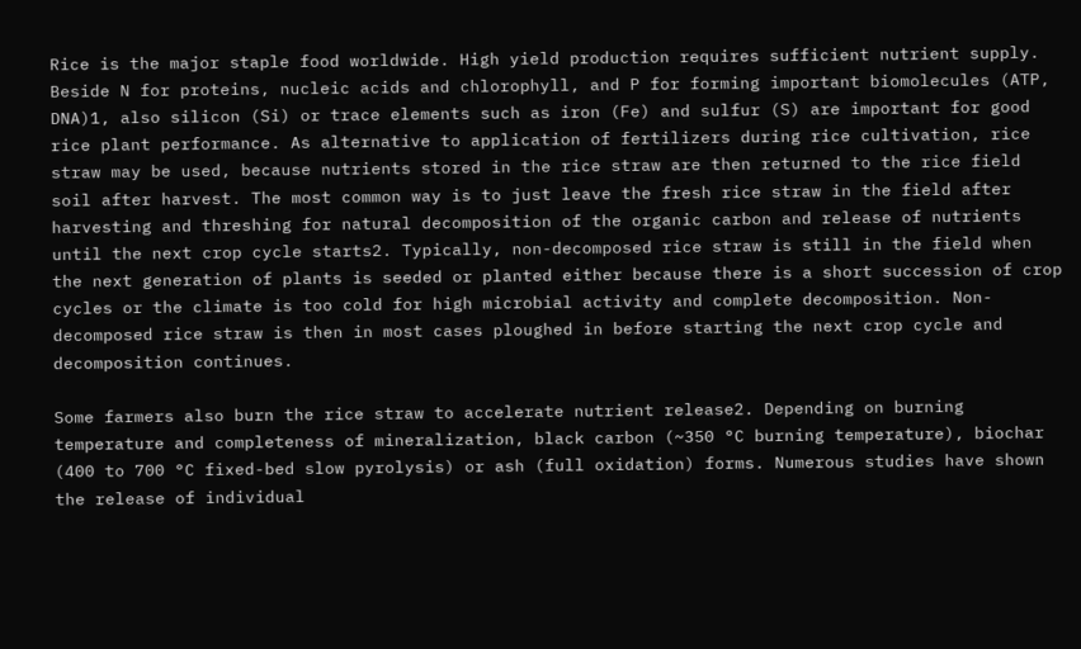Rice is the major staple food worldwide. High yield production requires sufficient nutrient supply. Beside N for proteins, nucleic acids and chlorophyll, and P for forming important biomolecules (ATP, DNA)1, also silicon (Si) or trace elements such as iron (Fe) and sulfur (S) are important for good rice plant performance. As alternative to application of fertilizers during rice cultivation, rice straw may be used, because nutrients stored in the rice straw are then returned to the rice field soil after harvest. The most common way is to just leave the fresh rice straw in the field after harvesting and threshing for natural decomposition of the organic carbon and release of nutrients until the next crop cycle starts2. Typically, non-decomposed rice straw is still in the field when the next generation of plants is seeded or planted either because there is a short succession of crop cycles or the climate is too cold for high microbial activity and complete decomposition. Non-decomposed rice straw is then in most cases ploughed in before starting the next crop cycle and decomposition continues.

Some farmers also burn the rice straw to accelerate nutrient release2. Depending on burning temperature and completeness of mineralization, black carbon (~350 °C burning temperature), biochar (400 to 700 °C fixed-bed slow pyrolysis) or ash (full oxidation) forms. Numerous studies have shown the release of individual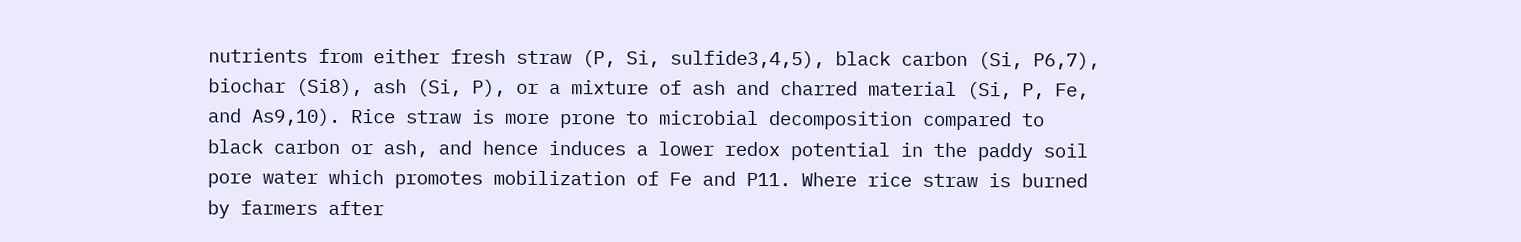nutrients from either fresh straw (P, Si, sulfide3,4,5), black carbon (Si, P6,7), biochar (Si8), ash (Si, P), or a mixture of ash and charred material (Si, P, Fe, and As9,10). Rice straw is more prone to microbial decomposition compared to black carbon or ash, and hence induces a lower redox potential in the paddy soil pore water which promotes mobilization of Fe and P11. Where rice straw is burned by farmers after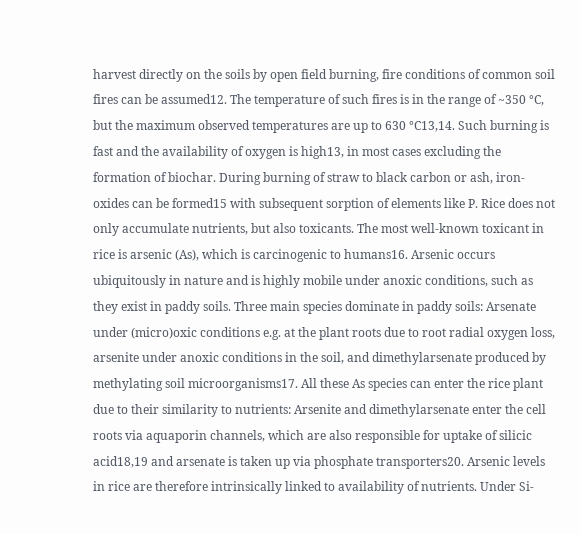harvest directly on the soils by open field burning, fire conditions of common soil fires can be assumed12. The temperature of such fires is in the range of ~350 °C, but the maximum observed temperatures are up to 630 °C13,14. Such burning is fast and the availability of oxygen is high13, in most cases excluding the formation of biochar. During burning of straw to black carbon or ash, iron-oxides can be formed15 with subsequent sorption of elements like P. Rice does not only accumulate nutrients, but also toxicants. The most well-known toxicant in rice is arsenic (As), which is carcinogenic to humans16. Arsenic occurs ubiquitously in nature and is highly mobile under anoxic conditions, such as they exist in paddy soils. Three main species dominate in paddy soils: Arsenate under (micro)oxic conditions e.g. at the plant roots due to root radial oxygen loss, arsenite under anoxic conditions in the soil, and dimethylarsenate produced by methylating soil microorganisms17. All these As species can enter the rice plant due to their similarity to nutrients: Arsenite and dimethylarsenate enter the cell roots via aquaporin channels, which are also responsible for uptake of silicic acid18,19 and arsenate is taken up via phosphate transporters20. Arsenic levels in rice are therefore intrinsically linked to availability of nutrients. Under Si-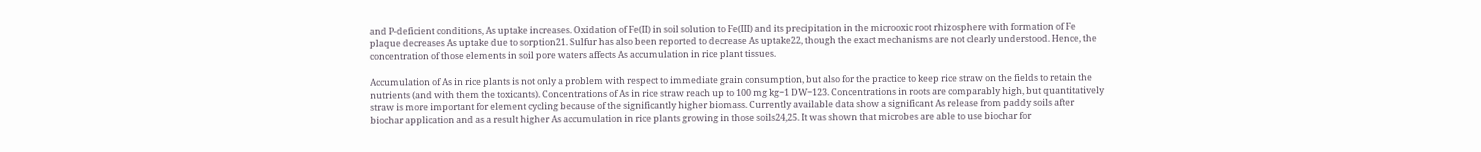and P-deficient conditions, As uptake increases. Oxidation of Fe(II) in soil solution to Fe(III) and its precipitation in the microoxic root rhizosphere with formation of Fe plaque decreases As uptake due to sorption21. Sulfur has also been reported to decrease As uptake22, though the exact mechanisms are not clearly understood. Hence, the concentration of those elements in soil pore waters affects As accumulation in rice plant tissues.

Accumulation of As in rice plants is not only a problem with respect to immediate grain consumption, but also for the practice to keep rice straw on the fields to retain the nutrients (and with them the toxicants). Concentrations of As in rice straw reach up to 100 mg kg−1 DW−123. Concentrations in roots are comparably high, but quantitatively straw is more important for element cycling because of the significantly higher biomass. Currently available data show a significant As release from paddy soils after biochar application and as a result higher As accumulation in rice plants growing in those soils24,25. It was shown that microbes are able to use biochar for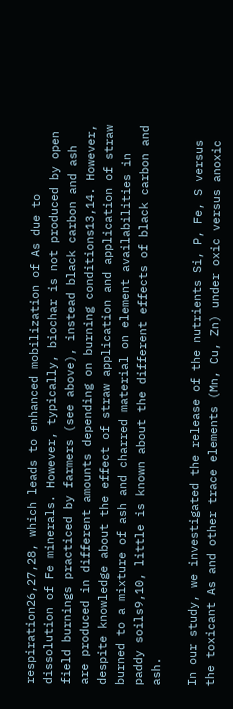respiration26,27,28, which leads to enhanced mobilization of As due to dissolution of Fe minerals. However, typically, biochar is not produced by open field burnings practiced by farmers (see above), instead black carbon and ash are produced in different amounts depending on burning conditions13,14. However, despite knowledge about the effect of straw application and application of straw burned to a mixture of ash and charred material on element availabilities in paddy soils9,10, little is known about the different effects of black carbon and ash.

In our study, we investigated the release of the nutrients Si, P, Fe, S versus the toxicant As and other trace elements (Mn, Cu, Zn) under oxic versus anoxic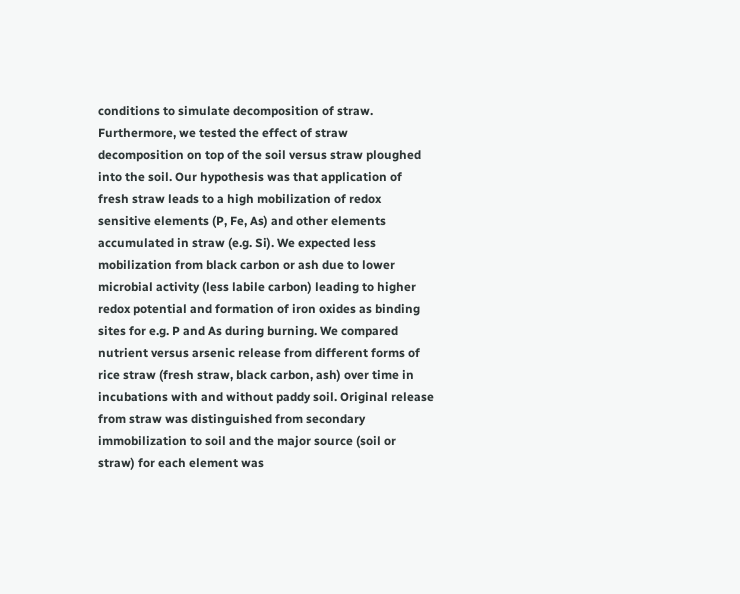conditions to simulate decomposition of straw. Furthermore, we tested the effect of straw decomposition on top of the soil versus straw ploughed into the soil. Our hypothesis was that application of fresh straw leads to a high mobilization of redox sensitive elements (P, Fe, As) and other elements accumulated in straw (e.g. Si). We expected less mobilization from black carbon or ash due to lower microbial activity (less labile carbon) leading to higher redox potential and formation of iron oxides as binding sites for e.g. P and As during burning. We compared nutrient versus arsenic release from different forms of rice straw (fresh straw, black carbon, ash) over time in incubations with and without paddy soil. Original release from straw was distinguished from secondary immobilization to soil and the major source (soil or straw) for each element was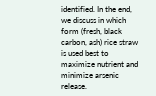identified. In the end, we discuss in which form (fresh, black carbon, ash) rice straw is used best to maximize nutrient and minimize arsenic release.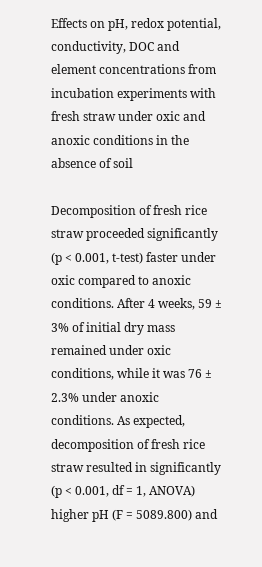Effects on pH, redox potential, conductivity, DOC and element concentrations from incubation experiments with fresh straw under oxic and anoxic conditions in the absence of soil

Decomposition of fresh rice straw proceeded significantly (p < 0.001, t-test) faster under oxic compared to anoxic conditions. After 4 weeks, 59 ± 3% of initial dry mass remained under oxic conditions, while it was 76 ± 2.3% under anoxic conditions. As expected, decomposition of fresh rice straw resulted in significantly (p < 0.001, df = 1, ANOVA) higher pH (F = 5089.800) and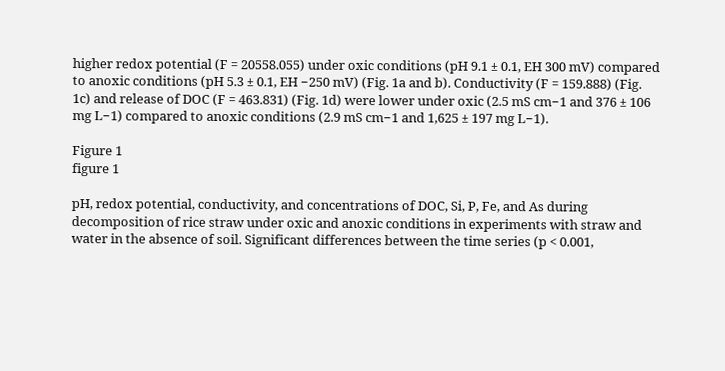higher redox potential (F = 20558.055) under oxic conditions (pH 9.1 ± 0.1, EH 300 mV) compared to anoxic conditions (pH 5.3 ± 0.1, EH −250 mV) (Fig. 1a and b). Conductivity (F = 159.888) (Fig. 1c) and release of DOC (F = 463.831) (Fig. 1d) were lower under oxic (2.5 mS cm−1 and 376 ± 106 mg L−1) compared to anoxic conditions (2.9 mS cm−1 and 1,625 ± 197 mg L−1).

Figure 1
figure 1

pH, redox potential, conductivity, and concentrations of DOC, Si, P, Fe, and As during decomposition of rice straw under oxic and anoxic conditions in experiments with straw and water in the absence of soil. Significant differences between the time series (p < 0.001,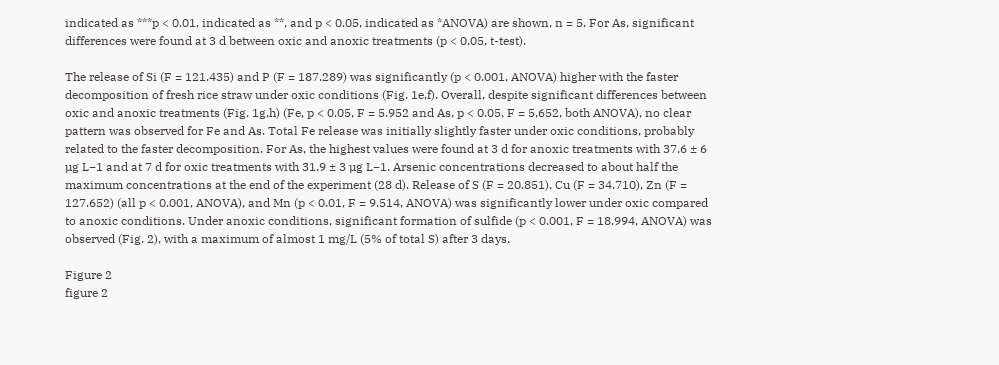indicated as ***p < 0.01, indicated as **, and p < 0.05, indicated as *ANOVA) are shown, n = 5. For As, significant differences were found at 3 d between oxic and anoxic treatments (p < 0.05, t-test).

The release of Si (F = 121.435) and P (F = 187.289) was significantly (p < 0.001, ANOVA) higher with the faster decomposition of fresh rice straw under oxic conditions (Fig. 1e,f). Overall, despite significant differences between oxic and anoxic treatments (Fig. 1g,h) (Fe, p < 0.05, F = 5.952 and As, p < 0.05, F = 5,652, both ANOVA), no clear pattern was observed for Fe and As. Total Fe release was initially slightly faster under oxic conditions, probably related to the faster decomposition. For As, the highest values were found at 3 d for anoxic treatments with 37.6 ± 6 µg L−1 and at 7 d for oxic treatments with 31.9 ± 3 µg L−1. Arsenic concentrations decreased to about half the maximum concentrations at the end of the experiment (28 d). Release of S (F = 20.851), Cu (F = 34.710), Zn (F = 127.652) (all p < 0.001, ANOVA), and Mn (p < 0.01, F = 9.514, ANOVA) was significantly lower under oxic compared to anoxic conditions. Under anoxic conditions, significant formation of sulfide (p < 0.001, F = 18.994, ANOVA) was observed (Fig. 2), with a maximum of almost 1 mg/L (5% of total S) after 3 days.

Figure 2
figure 2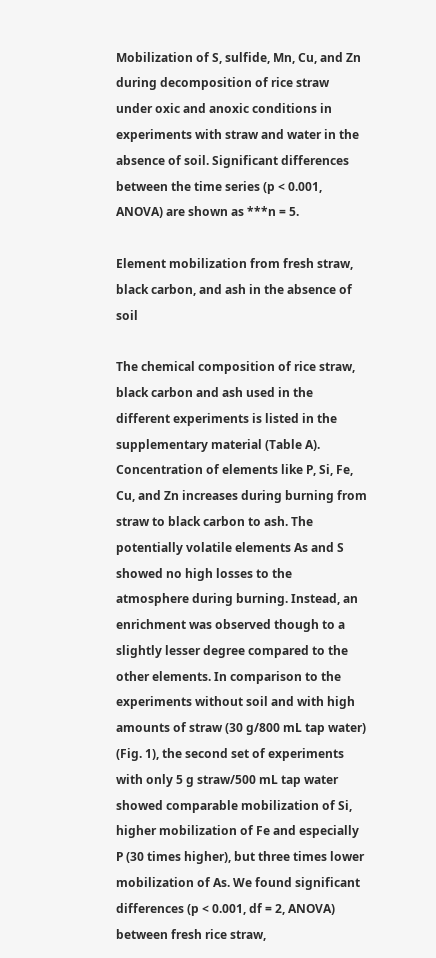Mobilization of S, sulfide, Mn, Cu, and Zn during decomposition of rice straw under oxic and anoxic conditions in experiments with straw and water in the absence of soil. Significant differences between the time series (p < 0.001, ANOVA) are shown as ***n = 5.

Element mobilization from fresh straw, black carbon, and ash in the absence of soil

The chemical composition of rice straw, black carbon and ash used in the different experiments is listed in the supplementary material (Table A). Concentration of elements like P, Si, Fe, Cu, and Zn increases during burning from straw to black carbon to ash. The potentially volatile elements As and S showed no high losses to the atmosphere during burning. Instead, an enrichment was observed though to a slightly lesser degree compared to the other elements. In comparison to the experiments without soil and with high amounts of straw (30 g/800 mL tap water) (Fig. 1), the second set of experiments with only 5 g straw/500 mL tap water showed comparable mobilization of Si, higher mobilization of Fe and especially P (30 times higher), but three times lower mobilization of As. We found significant differences (p < 0.001, df = 2, ANOVA) between fresh rice straw,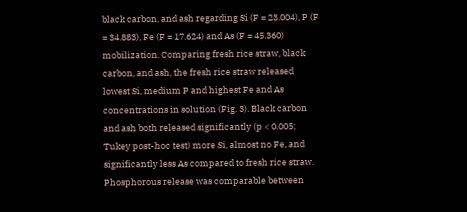black carbon, and ash regarding Si (F = 23.004), P (F = 34.883), Fe (F = 17.624) and As (F = 45.360) mobilization. Comparing fresh rice straw, black carbon, and ash, the fresh rice straw released lowest Si, medium P and highest Fe and As concentrations in solution (Fig. 3). Black carbon and ash both released significantly (p < 0.005; Tukey post-hoc test) more Si, almost no Fe, and significantly less As compared to fresh rice straw. Phosphorous release was comparable between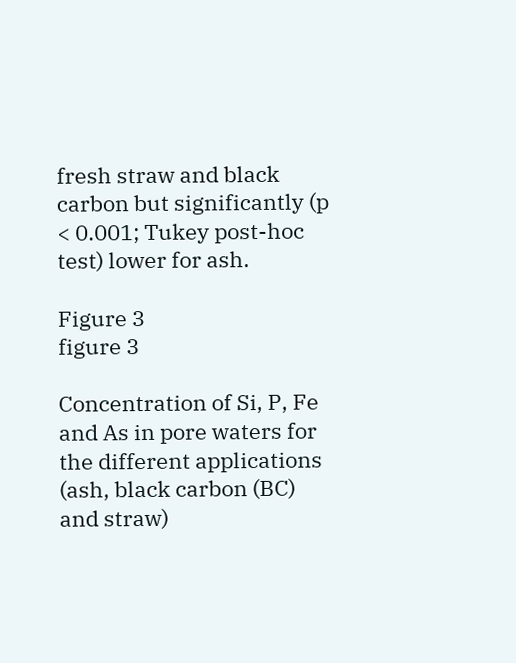fresh straw and black carbon but significantly (p < 0.001; Tukey post-hoc test) lower for ash.

Figure 3
figure 3

Concentration of Si, P, Fe and As in pore waters for the different applications (ash, black carbon (BC) and straw)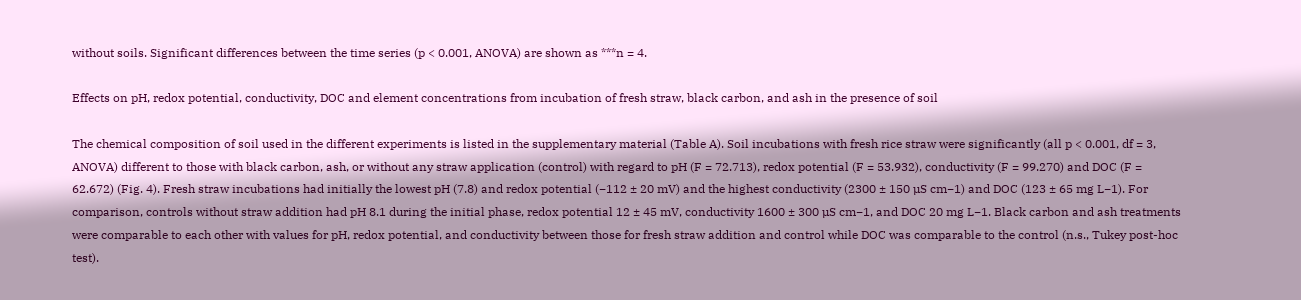without soils. Significant differences between the time series (p < 0.001, ANOVA) are shown as ***n = 4.

Effects on pH, redox potential, conductivity, DOC and element concentrations from incubation of fresh straw, black carbon, and ash in the presence of soil

The chemical composition of soil used in the different experiments is listed in the supplementary material (Table A). Soil incubations with fresh rice straw were significantly (all p < 0.001, df = 3, ANOVA) different to those with black carbon, ash, or without any straw application (control) with regard to pH (F = 72.713), redox potential (F = 53.932), conductivity (F = 99.270) and DOC (F = 62.672) (Fig. 4). Fresh straw incubations had initially the lowest pH (7.8) and redox potential (−112 ± 20 mV) and the highest conductivity (2300 ± 150 µS cm−1) and DOC (123 ± 65 mg L−1). For comparison, controls without straw addition had pH 8.1 during the initial phase, redox potential 12 ± 45 mV, conductivity 1600 ± 300 µS cm−1, and DOC 20 mg L−1. Black carbon and ash treatments were comparable to each other with values for pH, redox potential, and conductivity between those for fresh straw addition and control while DOC was comparable to the control (n.s., Tukey post-hoc test).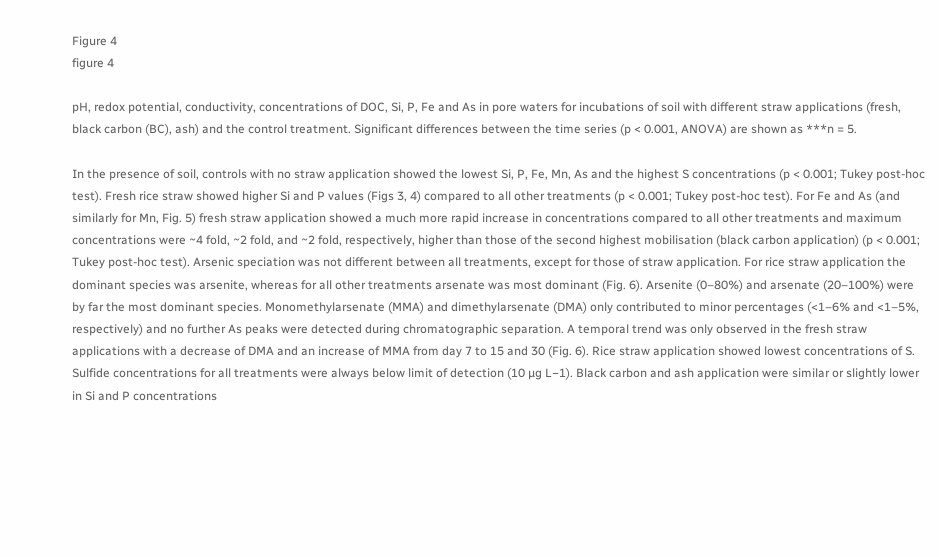Figure 4
figure 4

pH, redox potential, conductivity, concentrations of DOC, Si, P, Fe and As in pore waters for incubations of soil with different straw applications (fresh, black carbon (BC), ash) and the control treatment. Significant differences between the time series (p < 0.001, ANOVA) are shown as ***n = 5.

In the presence of soil, controls with no straw application showed the lowest Si, P, Fe, Mn, As and the highest S concentrations (p < 0.001; Tukey post-hoc test). Fresh rice straw showed higher Si and P values (Figs 3, 4) compared to all other treatments (p < 0.001; Tukey post-hoc test). For Fe and As (and similarly for Mn, Fig. 5) fresh straw application showed a much more rapid increase in concentrations compared to all other treatments and maximum concentrations were ~4 fold, ~2 fold, and ~2 fold, respectively, higher than those of the second highest mobilisation (black carbon application) (p < 0.001; Tukey post-hoc test). Arsenic speciation was not different between all treatments, except for those of straw application. For rice straw application the dominant species was arsenite, whereas for all other treatments arsenate was most dominant (Fig. 6). Arsenite (0–80%) and arsenate (20–100%) were by far the most dominant species. Monomethylarsenate (MMA) and dimethylarsenate (DMA) only contributed to minor percentages (<1–6% and <1–5%, respectively) and no further As peaks were detected during chromatographic separation. A temporal trend was only observed in the fresh straw applications with a decrease of DMA and an increase of MMA from day 7 to 15 and 30 (Fig. 6). Rice straw application showed lowest concentrations of S. Sulfide concentrations for all treatments were always below limit of detection (10 µg L−1). Black carbon and ash application were similar or slightly lower in Si and P concentrations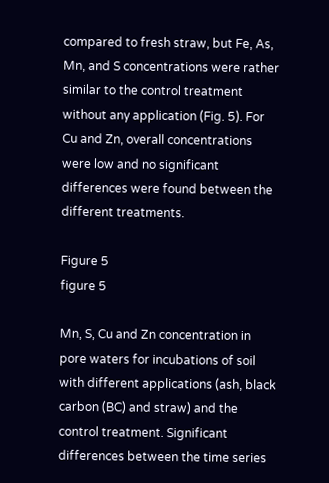compared to fresh straw, but Fe, As, Mn, and S concentrations were rather similar to the control treatment without any application (Fig. 5). For Cu and Zn, overall concentrations were low and no significant differences were found between the different treatments.

Figure 5
figure 5

Mn, S, Cu and Zn concentration in pore waters for incubations of soil with different applications (ash, black carbon (BC) and straw) and the control treatment. Significant differences between the time series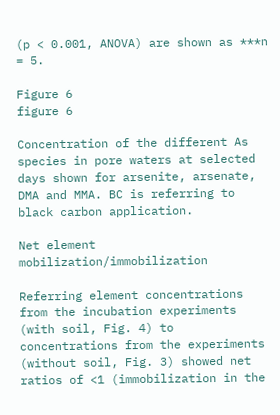(p < 0.001, ANOVA) are shown as ***n = 5.

Figure 6
figure 6

Concentration of the different As species in pore waters at selected days shown for arsenite, arsenate, DMA and MMA. BC is referring to black carbon application.

Net element mobilization/immobilization

Referring element concentrations from the incubation experiments (with soil, Fig. 4) to concentrations from the experiments (without soil, Fig. 3) showed net ratios of <1 (immobilization in the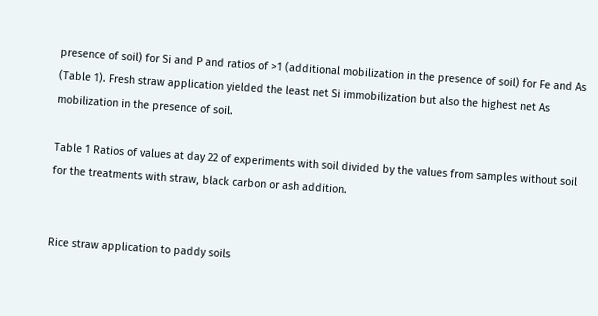presence of soil) for Si and P and ratios of >1 (additional mobilization in the presence of soil) for Fe and As (Table 1). Fresh straw application yielded the least net Si immobilization but also the highest net As mobilization in the presence of soil.

Table 1 Ratios of values at day 22 of experiments with soil divided by the values from samples without soil for the treatments with straw, black carbon or ash addition.


Rice straw application to paddy soils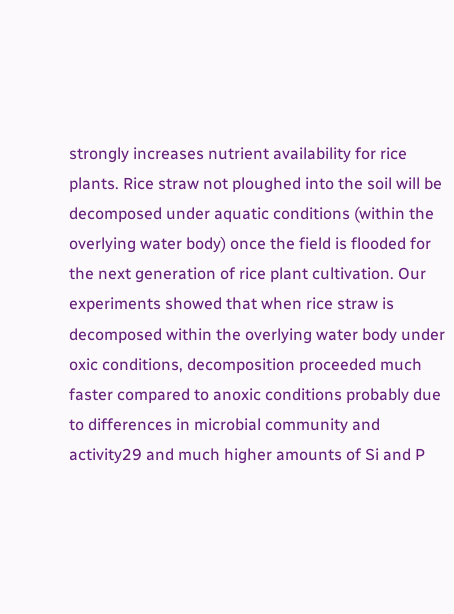strongly increases nutrient availability for rice plants. Rice straw not ploughed into the soil will be decomposed under aquatic conditions (within the overlying water body) once the field is flooded for the next generation of rice plant cultivation. Our experiments showed that when rice straw is decomposed within the overlying water body under oxic conditions, decomposition proceeded much faster compared to anoxic conditions probably due to differences in microbial community and activity29 and much higher amounts of Si and P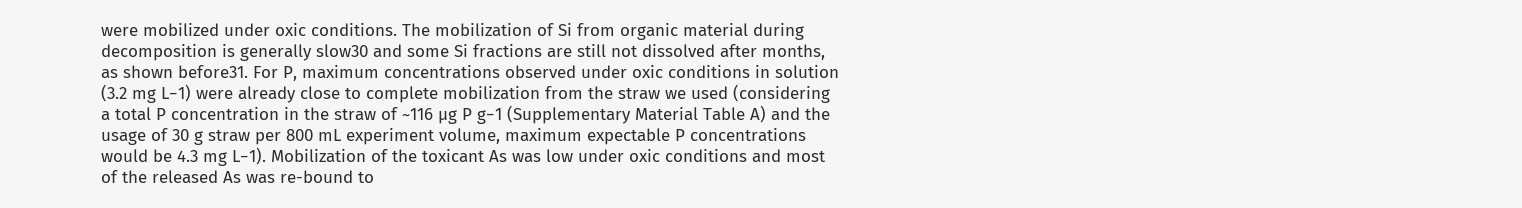were mobilized under oxic conditions. The mobilization of Si from organic material during decomposition is generally slow30 and some Si fractions are still not dissolved after months, as shown before31. For P, maximum concentrations observed under oxic conditions in solution (3.2 mg L−1) were already close to complete mobilization from the straw we used (considering a total P concentration in the straw of ~116 µg P g−1 (Supplementary Material Table A) and the usage of 30 g straw per 800 mL experiment volume, maximum expectable P concentrations would be 4.3 mg L−1). Mobilization of the toxicant As was low under oxic conditions and most of the released As was re-bound to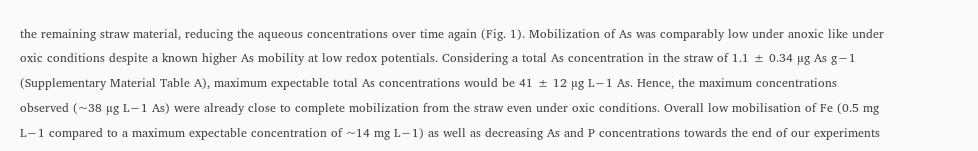the remaining straw material, reducing the aqueous concentrations over time again (Fig. 1). Mobilization of As was comparably low under anoxic like under oxic conditions despite a known higher As mobility at low redox potentials. Considering a total As concentration in the straw of 1.1 ± 0.34 µg As g−1 (Supplementary Material Table A), maximum expectable total As concentrations would be 41 ± 12 µg L−1 As. Hence, the maximum concentrations observed (~38 µg L−1 As) were already close to complete mobilization from the straw even under oxic conditions. Overall low mobilisation of Fe (0.5 mg L−1 compared to a maximum expectable concentration of ~14 mg L−1) as well as decreasing As and P concentrations towards the end of our experiments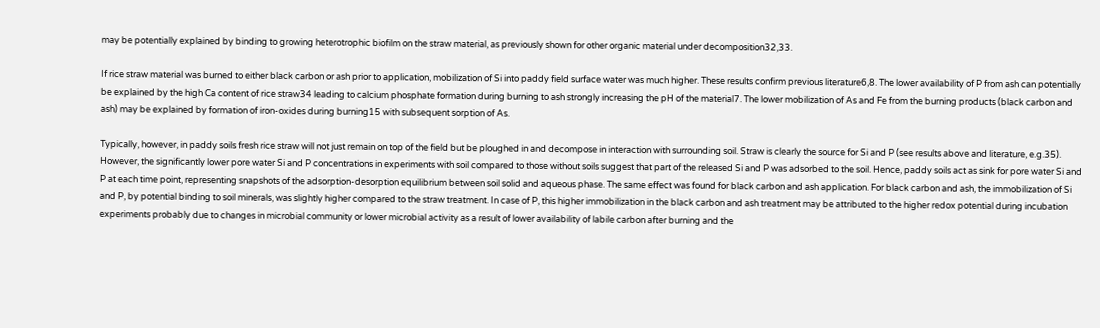may be potentially explained by binding to growing heterotrophic biofilm on the straw material, as previously shown for other organic material under decomposition32,33.

If rice straw material was burned to either black carbon or ash prior to application, mobilization of Si into paddy field surface water was much higher. These results confirm previous literature6,8. The lower availability of P from ash can potentially be explained by the high Ca content of rice straw34 leading to calcium phosphate formation during burning to ash strongly increasing the pH of the material7. The lower mobilization of As and Fe from the burning products (black carbon and ash) may be explained by formation of iron-oxides during burning15 with subsequent sorption of As.

Typically, however, in paddy soils fresh rice straw will not just remain on top of the field but be ploughed in and decompose in interaction with surrounding soil. Straw is clearly the source for Si and P (see results above and literature, e.g.35). However, the significantly lower pore water Si and P concentrations in experiments with soil compared to those without soils suggest that part of the released Si and P was adsorbed to the soil. Hence, paddy soils act as sink for pore water Si and P at each time point, representing snapshots of the adsorption-desorption equilibrium between soil solid and aqueous phase. The same effect was found for black carbon and ash application. For black carbon and ash, the immobilization of Si and P, by potential binding to soil minerals, was slightly higher compared to the straw treatment. In case of P, this higher immobilization in the black carbon and ash treatment may be attributed to the higher redox potential during incubation experiments probably due to changes in microbial community or lower microbial activity as a result of lower availability of labile carbon after burning and the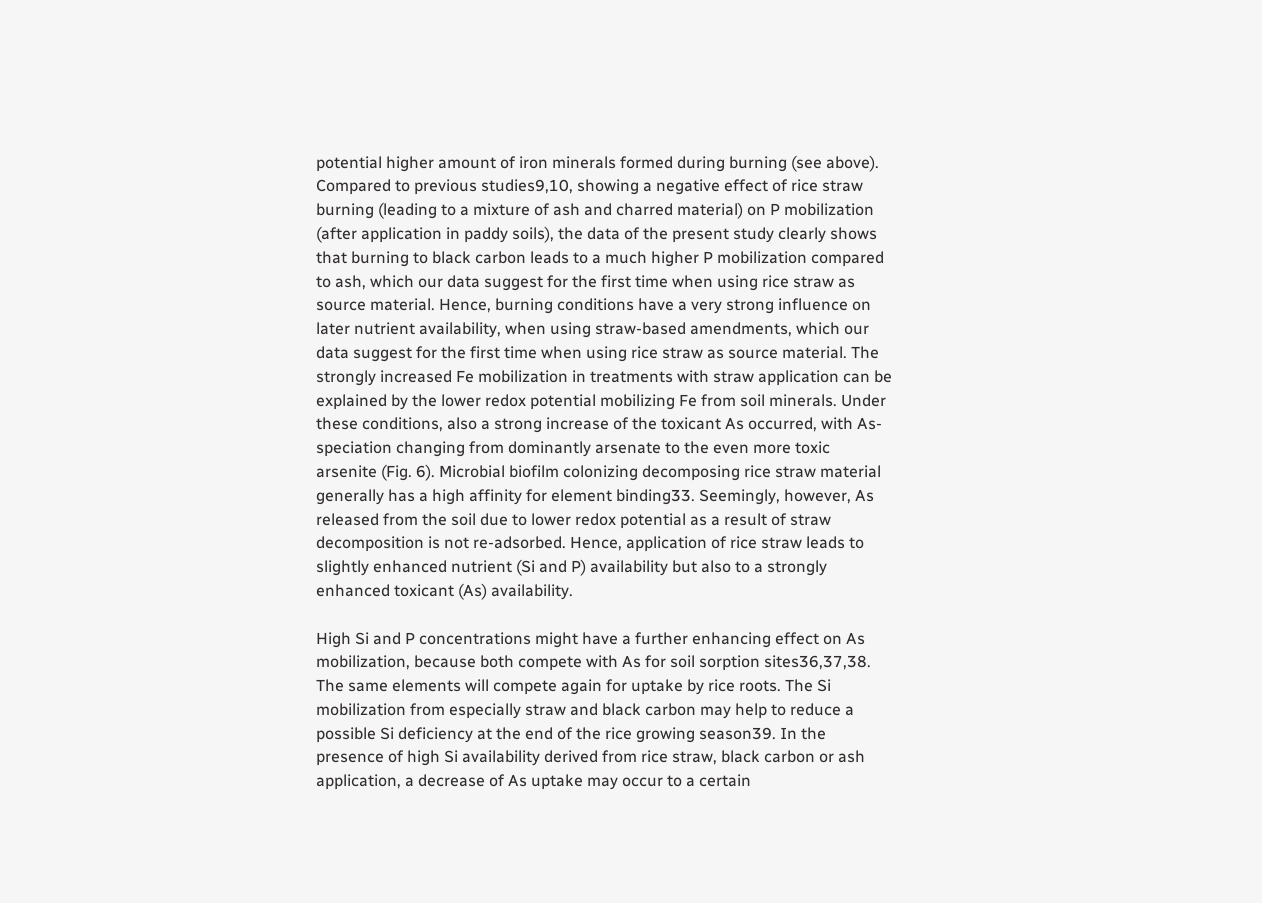potential higher amount of iron minerals formed during burning (see above). Compared to previous studies9,10, showing a negative effect of rice straw burning (leading to a mixture of ash and charred material) on P mobilization (after application in paddy soils), the data of the present study clearly shows that burning to black carbon leads to a much higher P mobilization compared to ash, which our data suggest for the first time when using rice straw as source material. Hence, burning conditions have a very strong influence on later nutrient availability, when using straw-based amendments, which our data suggest for the first time when using rice straw as source material. The strongly increased Fe mobilization in treatments with straw application can be explained by the lower redox potential mobilizing Fe from soil minerals. Under these conditions, also a strong increase of the toxicant As occurred, with As-speciation changing from dominantly arsenate to the even more toxic arsenite (Fig. 6). Microbial biofilm colonizing decomposing rice straw material generally has a high affinity for element binding33. Seemingly, however, As released from the soil due to lower redox potential as a result of straw decomposition is not re-adsorbed. Hence, application of rice straw leads to slightly enhanced nutrient (Si and P) availability but also to a strongly enhanced toxicant (As) availability.

High Si and P concentrations might have a further enhancing effect on As mobilization, because both compete with As for soil sorption sites36,37,38. The same elements will compete again for uptake by rice roots. The Si mobilization from especially straw and black carbon may help to reduce a possible Si deficiency at the end of the rice growing season39. In the presence of high Si availability derived from rice straw, black carbon or ash application, a decrease of As uptake may occur to a certain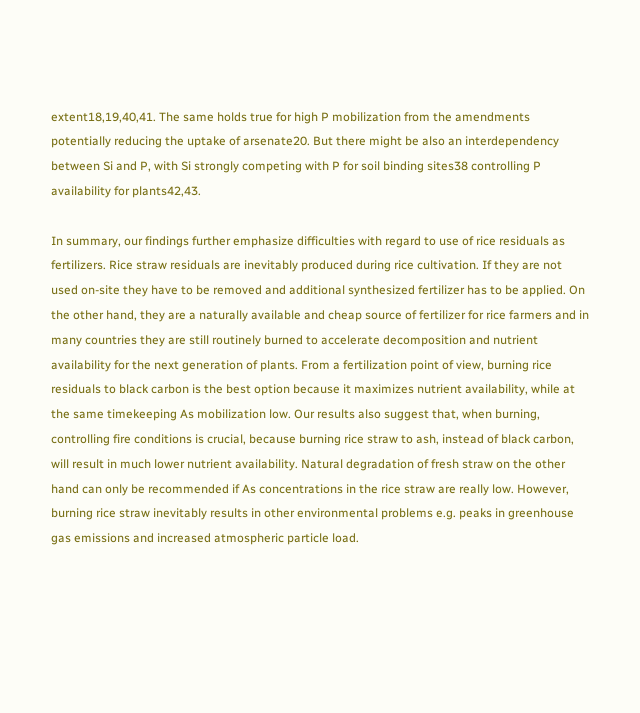extent18,19,40,41. The same holds true for high P mobilization from the amendments potentially reducing the uptake of arsenate20. But there might be also an interdependency between Si and P, with Si strongly competing with P for soil binding sites38 controlling P availability for plants42,43.

In summary, our findings further emphasize difficulties with regard to use of rice residuals as fertilizers. Rice straw residuals are inevitably produced during rice cultivation. If they are not used on-site they have to be removed and additional synthesized fertilizer has to be applied. On the other hand, they are a naturally available and cheap source of fertilizer for rice farmers and in many countries they are still routinely burned to accelerate decomposition and nutrient availability for the next generation of plants. From a fertilization point of view, burning rice residuals to black carbon is the best option because it maximizes nutrient availability, while at the same timekeeping As mobilization low. Our results also suggest that, when burning, controlling fire conditions is crucial, because burning rice straw to ash, instead of black carbon, will result in much lower nutrient availability. Natural degradation of fresh straw on the other hand can only be recommended if As concentrations in the rice straw are really low. However, burning rice straw inevitably results in other environmental problems e.g. peaks in greenhouse gas emissions and increased atmospheric particle load.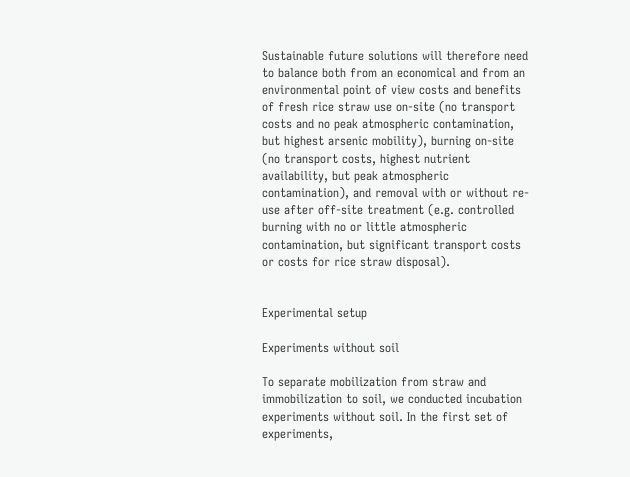Sustainable future solutions will therefore need to balance both from an economical and from an environmental point of view costs and benefits of fresh rice straw use on-site (no transport costs and no peak atmospheric contamination, but highest arsenic mobility), burning on-site (no transport costs, highest nutrient availability, but peak atmospheric contamination), and removal with or without re-use after off-site treatment (e.g. controlled burning with no or little atmospheric contamination, but significant transport costs or costs for rice straw disposal).


Experimental setup

Experiments without soil

To separate mobilization from straw and immobilization to soil, we conducted incubation experiments without soil. In the first set of experiments,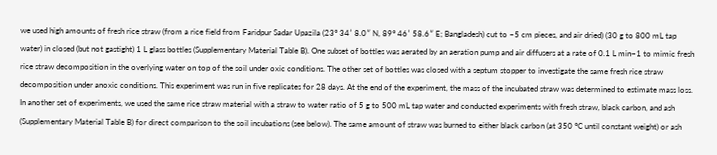we used high amounts of fresh rice straw (from a rice field from Faridpur Sadar Upazila (23° 34′ 8.0″ N, 89° 46′ 58.6″ E; Bangladesh) cut to ~5 cm pieces, and air dried) (30 g to 800 mL tap water) in closed (but not gastight) 1 L glass bottles (Supplementary Material Table B). One subset of bottles was aerated by an aeration pump and air diffusers at a rate of 0.1 L min−1 to mimic fresh rice straw decomposition in the overlying water on top of the soil under oxic conditions. The other set of bottles was closed with a septum stopper to investigate the same fresh rice straw decomposition under anoxic conditions. This experiment was run in five replicates for 28 days. At the end of the experiment, the mass of the incubated straw was determined to estimate mass loss. In another set of experiments, we used the same rice straw material with a straw to water ratio of 5 g to 500 mL tap water and conducted experiments with fresh straw, black carbon, and ash (Supplementary Material Table B) for direct comparison to the soil incubations (see below). The same amount of straw was burned to either black carbon (at 350 °C until constant weight) or ash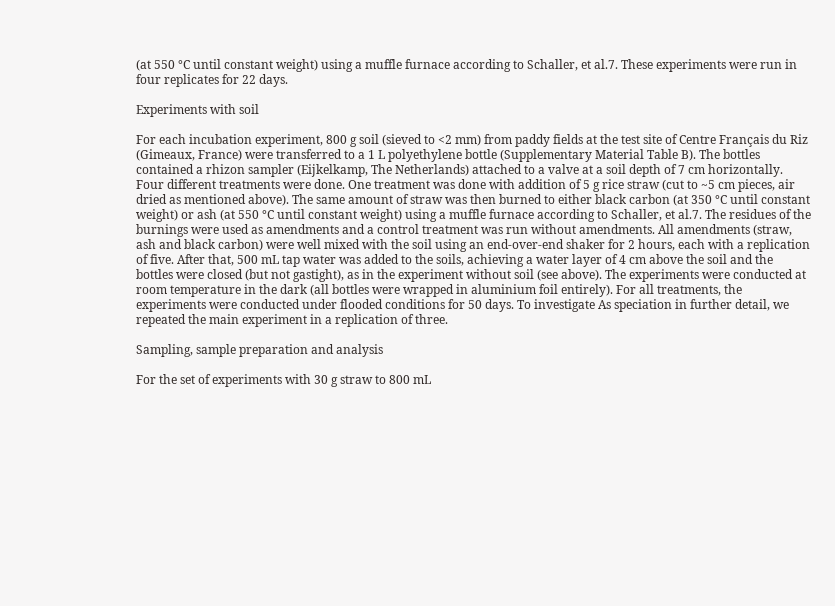(at 550 °C until constant weight) using a muffle furnace according to Schaller, et al.7. These experiments were run in four replicates for 22 days.

Experiments with soil

For each incubation experiment, 800 g soil (sieved to <2 mm) from paddy fields at the test site of Centre Français du Riz (Gimeaux, France) were transferred to a 1 L polyethylene bottle (Supplementary Material Table B). The bottles contained a rhizon sampler (Eijkelkamp, The Netherlands) attached to a valve at a soil depth of 7 cm horizontally. Four different treatments were done. One treatment was done with addition of 5 g rice straw (cut to ~5 cm pieces, air dried as mentioned above). The same amount of straw was then burned to either black carbon (at 350 °C until constant weight) or ash (at 550 °C until constant weight) using a muffle furnace according to Schaller, et al.7. The residues of the burnings were used as amendments and a control treatment was run without amendments. All amendments (straw, ash and black carbon) were well mixed with the soil using an end-over-end shaker for 2 hours, each with a replication of five. After that, 500 mL tap water was added to the soils, achieving a water layer of 4 cm above the soil and the bottles were closed (but not gastight), as in the experiment without soil (see above). The experiments were conducted at room temperature in the dark (all bottles were wrapped in aluminium foil entirely). For all treatments, the experiments were conducted under flooded conditions for 50 days. To investigate As speciation in further detail, we repeated the main experiment in a replication of three.

Sampling, sample preparation and analysis

For the set of experiments with 30 g straw to 800 mL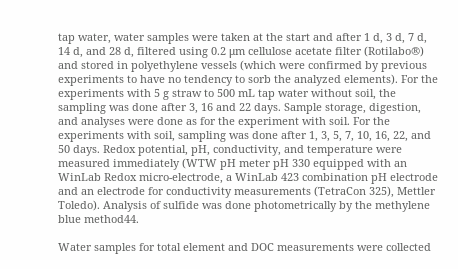tap water, water samples were taken at the start and after 1 d, 3 d, 7 d, 14 d, and 28 d, filtered using 0.2 μm cellulose acetate filter (Rotilabo®) and stored in polyethylene vessels (which were confirmed by previous experiments to have no tendency to sorb the analyzed elements). For the experiments with 5 g straw to 500 mL tap water without soil, the sampling was done after 3, 16 and 22 days. Sample storage, digestion, and analyses were done as for the experiment with soil. For the experiments with soil, sampling was done after 1, 3, 5, 7, 10, 16, 22, and 50 days. Redox potential, pH, conductivity, and temperature were measured immediately (WTW pH meter pH 330 equipped with an WinLab Redox micro-electrode, a WinLab 423 combination pH electrode and an electrode for conductivity measurements (TetraCon 325), Mettler Toledo). Analysis of sulfide was done photometrically by the methylene blue method44.

Water samples for total element and DOC measurements were collected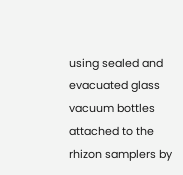using sealed and evacuated glass vacuum bottles attached to the rhizon samplers by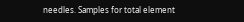needles. Samples for total element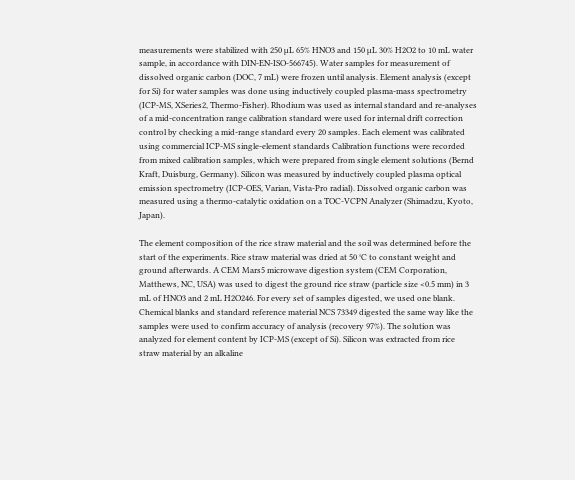measurements were stabilized with 250 µL 65% HNO3 and 150 µL 30% H2O2 to 10 mL water sample, in accordance with DIN-EN-ISO-566745). Water samples for measurement of dissolved organic carbon (DOC, 7 mL) were frozen until analysis. Element analysis (except for Si) for water samples was done using inductively coupled plasma-mass spectrometry (ICP-MS, XSeries2, Thermo-Fisher). Rhodium was used as internal standard and re-analyses of a mid-concentration range calibration standard were used for internal drift correction control by checking a mid-range standard every 20 samples. Each element was calibrated using commercial ICP-MS single-element standards Calibration functions were recorded from mixed calibration samples, which were prepared from single element solutions (Bernd Kraft, Duisburg, Germany). Silicon was measured by inductively coupled plasma optical emission spectrometry (ICP-OES, Varian, Vista-Pro radial). Dissolved organic carbon was measured using a thermo-catalytic oxidation on a TOC-VCPN Analyzer (Shimadzu, Kyoto, Japan).

The element composition of the rice straw material and the soil was determined before the start of the experiments. Rice straw material was dried at 50 °C to constant weight and ground afterwards. A CEM Mars5 microwave digestion system (CEM Corporation, Matthews, NC, USA) was used to digest the ground rice straw (particle size <0.5 mm) in 3 mL of HNO3 and 2 mL H2O246. For every set of samples digested, we used one blank. Chemical blanks and standard reference material NCS 73349 digested the same way like the samples were used to confirm accuracy of analysis (recovery 97%). The solution was analyzed for element content by ICP-MS (except of Si). Silicon was extracted from rice straw material by an alkaline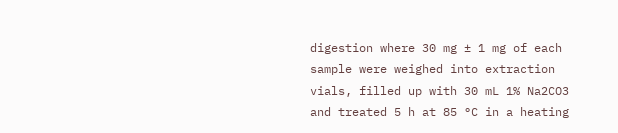digestion where 30 mg ± 1 mg of each sample were weighed into extraction vials, filled up with 30 mL 1% Na2CO3 and treated 5 h at 85 °C in a heating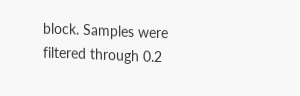block. Samples were filtered through 0.2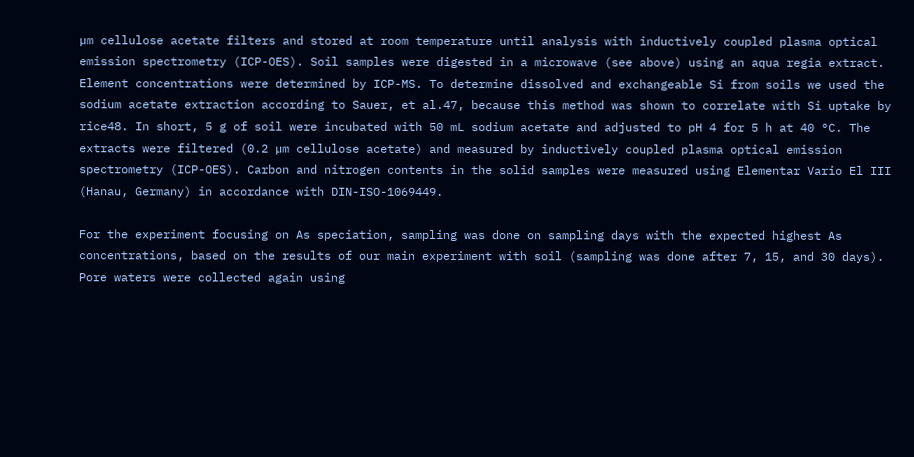µm cellulose acetate filters and stored at room temperature until analysis with inductively coupled plasma optical emission spectrometry (ICP-OES). Soil samples were digested in a microwave (see above) using an aqua regia extract. Element concentrations were determined by ICP-MS. To determine dissolved and exchangeable Si from soils we used the sodium acetate extraction according to Sauer, et al.47, because this method was shown to correlate with Si uptake by rice48. In short, 5 g of soil were incubated with 50 mL sodium acetate and adjusted to pH 4 for 5 h at 40 °C. The extracts were filtered (0.2 µm cellulose acetate) and measured by inductively coupled plasma optical emission spectrometry (ICP-OES). Carbon and nitrogen contents in the solid samples were measured using Elementar Vario El III (Hanau, Germany) in accordance with DIN-ISO-1069449.

For the experiment focusing on As speciation, sampling was done on sampling days with the expected highest As concentrations, based on the results of our main experiment with soil (sampling was done after 7, 15, and 30 days). Pore waters were collected again using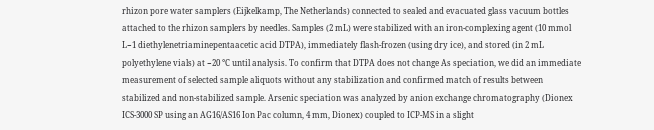rhizon pore water samplers (Eijkelkamp, The Netherlands) connected to sealed and evacuated glass vacuum bottles attached to the rhizon samplers by needles. Samples (2 mL) were stabilized with an iron-complexing agent (10 mmol L−1 diethylenetriaminepentaacetic acid DTPA), immediately flash-frozen (using dry ice), and stored (in 2 mL polyethylene vials) at −20 °C until analysis. To confirm that DTPA does not change As speciation, we did an immediate measurement of selected sample aliquots without any stabilization and confirmed match of results between stabilized and non-stabilized sample. Arsenic speciation was analyzed by anion exchange chromatography (Dionex ICS-3000 SP using an AG16/AS16 Ion Pac column, 4 mm, Dionex) coupled to ICP-MS in a slight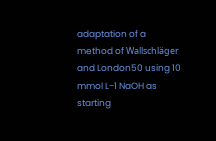adaptation of a method of Wallschläger and London50 using 10 mmol L−1 NaOH as starting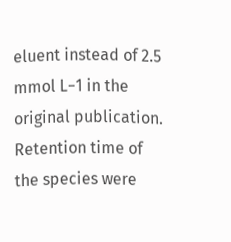eluent instead of 2.5 mmol L−1 in the original publication. Retention time of the species were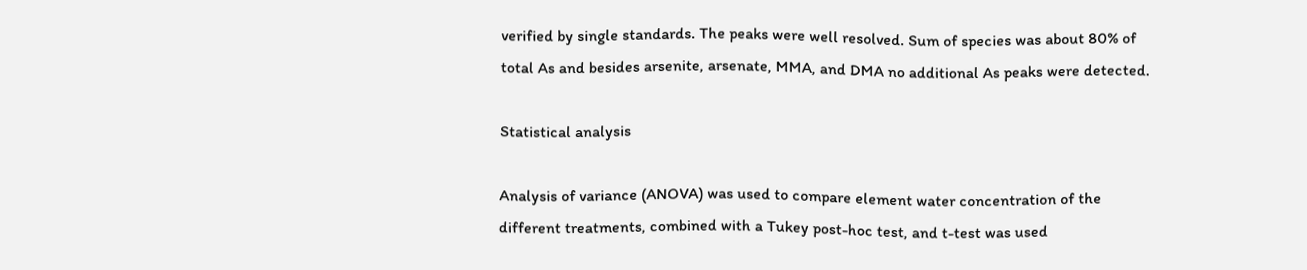verified by single standards. The peaks were well resolved. Sum of species was about 80% of total As and besides arsenite, arsenate, MMA, and DMA no additional As peaks were detected.

Statistical analysis

Analysis of variance (ANOVA) was used to compare element water concentration of the different treatments, combined with a Tukey post-hoc test, and t-test was used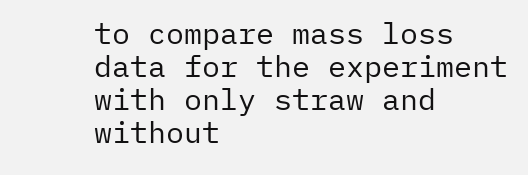to compare mass loss data for the experiment with only straw and without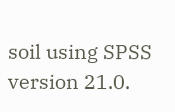soil using SPSS version 21.0.